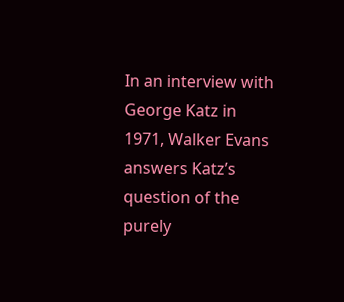In an interview with George Katz in 1971, Walker Evans answers Katz’s question of the purely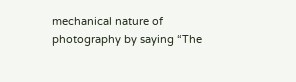mechanical nature of photography by saying “The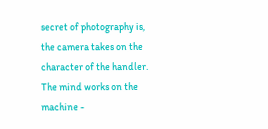secret of photography is, the camera takes on the character of the handler. The mind works on the machine -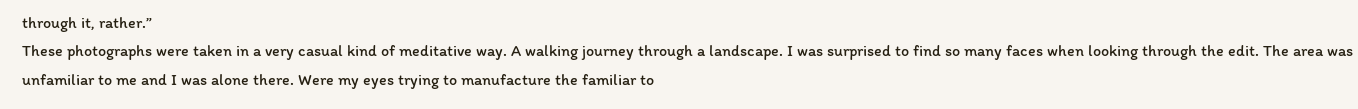through it, rather.”
These photographs were taken in a very casual kind of meditative way. A walking journey through a landscape. I was surprised to find so many faces when looking through the edit. The area was unfamiliar to me and I was alone there. Were my eyes trying to manufacture the familiar to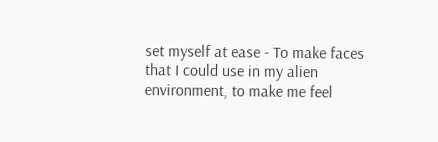set myself at ease - To make faces that I could use in my alien environment, to make me feel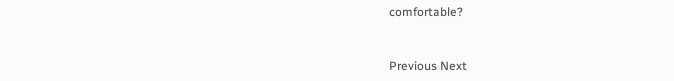comfortable?


Previous Next